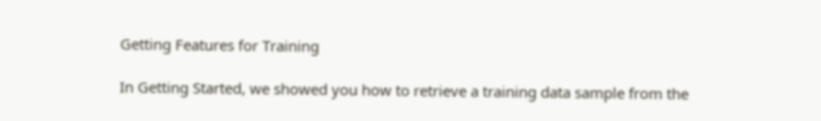Getting Features for Training

In Getting Started, we showed you how to retrieve a training data sample from the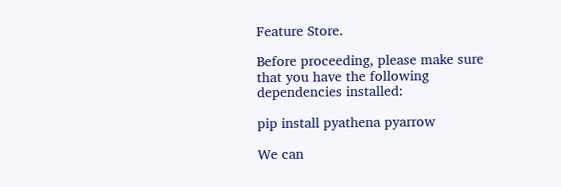Feature Store.

Before proceeding, please make sure that you have the following dependencies installed:

pip install pyathena pyarrow

We can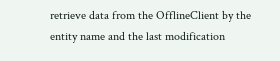retrieve data from the OfflineClient by the entity name and the last modification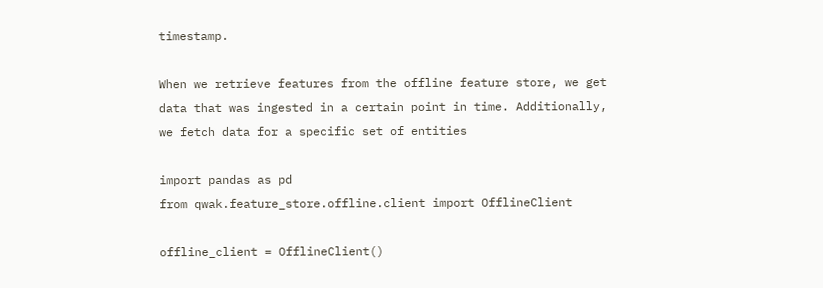timestamp.

When we retrieve features from the offline feature store, we get data that was ingested in a certain point in time. Additionally, we fetch data for a specific set of entities

import pandas as pd
from qwak.feature_store.offline.client import OfflineClient

offline_client = OfflineClient()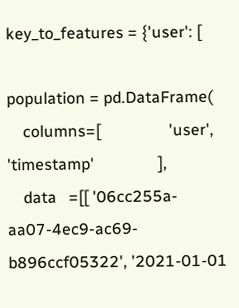key_to_features = {'user': [

population = pd.DataFrame(
    columns=[                 'user', 'timestamp'                ],
    data   =[[ '06cc255a-aa07-4ec9-ac69-b896ccf05322', '2021-01-01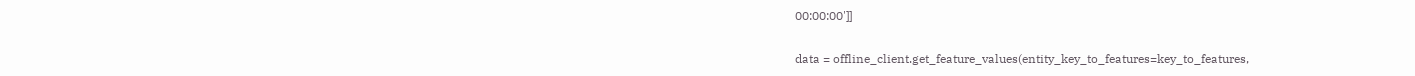00:00:00']]

data = offline_client.get_feature_values(entity_key_to_features=key_to_features,